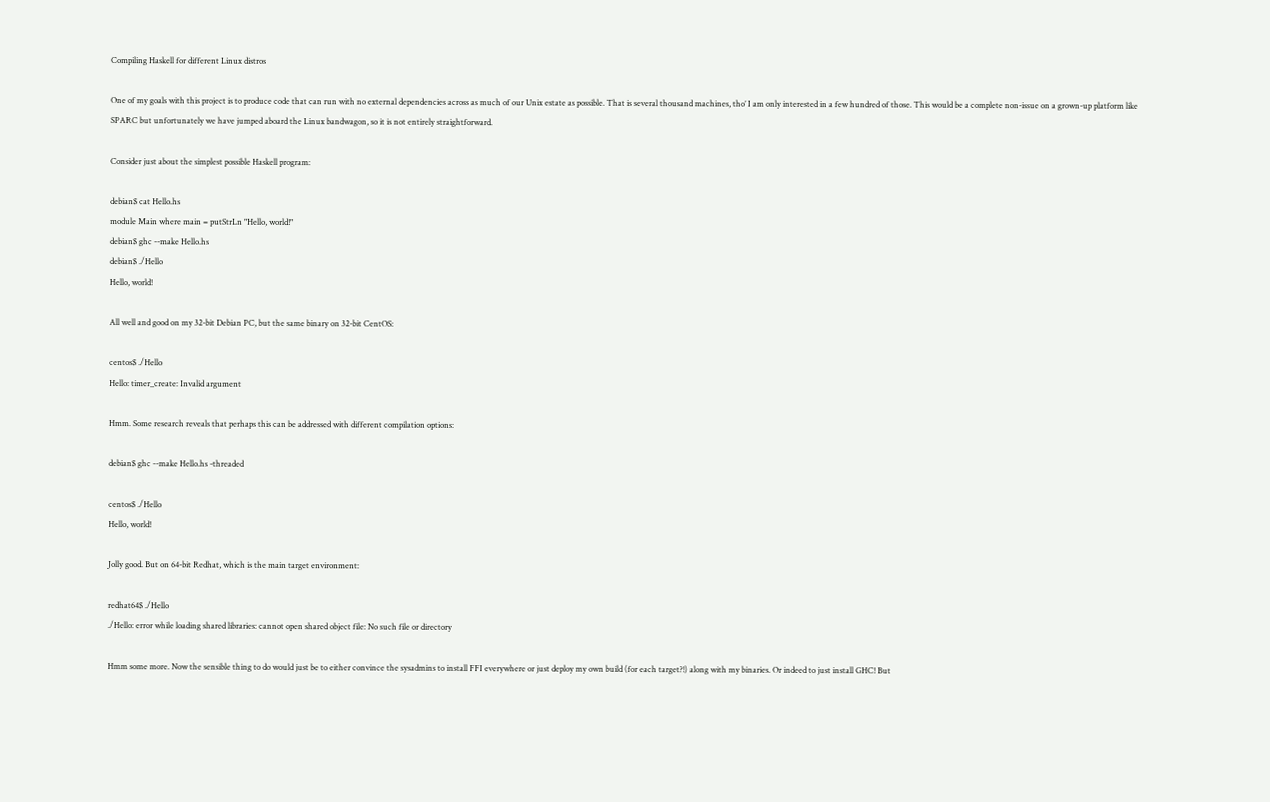Compiling Haskell for different Linux distros

One of my goals with this project is to produce code that can run with no external dependencies across as much of our Unix estate as possible. That is several thousand machines, tho’ I am only interested in a few hundred of those. This would be a complete non-issue on a grown-up platform like SPARC but unfortunately we have jumped aboard the Linux bandwagon, so it is not entirely straightforward.

Consider just about the simplest possible Haskell program:

debian$ cat Hello.hs
module Main where main = putStrLn "Hello, world!"
debian$ ghc --make Hello.hs
debian$ ./Hello
Hello, world!

All well and good on my 32-bit Debian PC, but the same binary on 32-bit CentOS:

centos$ ./Hello
Hello: timer_create: Invalid argument

Hmm. Some research reveals that perhaps this can be addressed with different compilation options:

debian$ ghc --make Hello.hs -threaded

centos$ ./Hello
Hello, world!

Jolly good. But on 64-bit Redhat, which is the main target environment:

redhat64$ ./Hello
./Hello: error while loading shared libraries: cannot open shared object file: No such file or directory

Hmm some more. Now the sensible thing to do would just be to either convince the sysadmins to install FFI everywhere or just deploy my own build (for each target?!) along with my binaries. Or indeed to just install GHC! But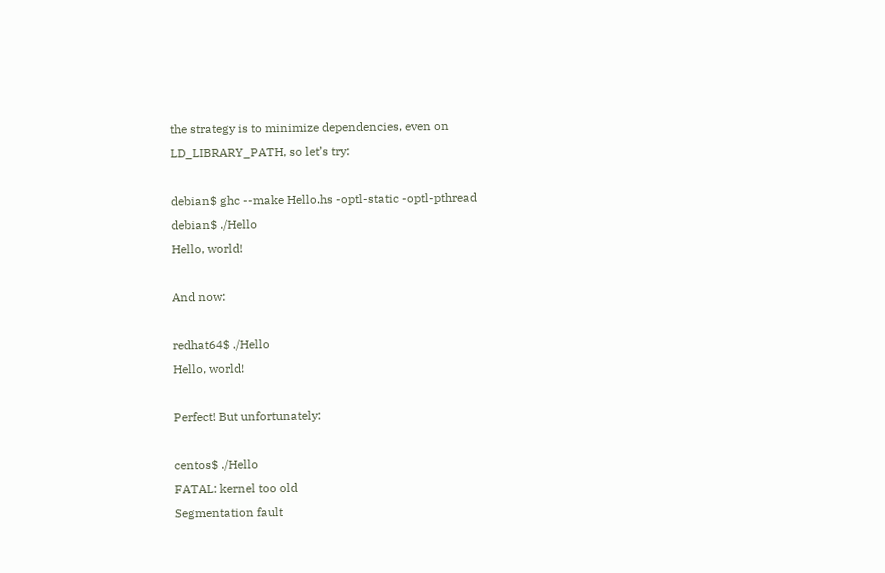the strategy is to minimize dependencies, even on LD_LIBRARY_PATH, so let’s try:

debian$ ghc --make Hello.hs -optl-static -optl-pthread
debian$ ./Hello
Hello, world!

And now:

redhat64$ ./Hello
Hello, world!

Perfect! But unfortunately:

centos$ ./Hello
FATAL: kernel too old
Segmentation fault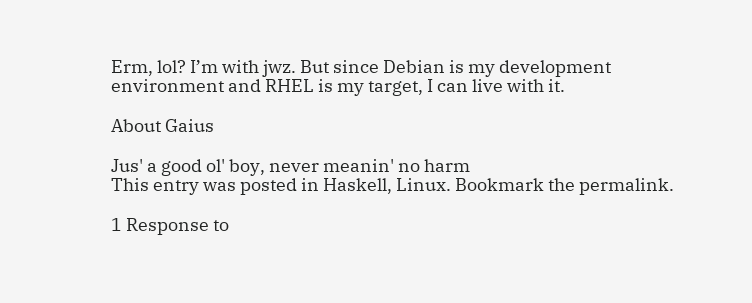Erm, lol? I’m with jwz. But since Debian is my development environment and RHEL is my target, I can live with it.

About Gaius

Jus' a good ol' boy, never meanin' no harm
This entry was posted in Haskell, Linux. Bookmark the permalink.

1 Response to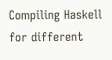Compiling Haskell for different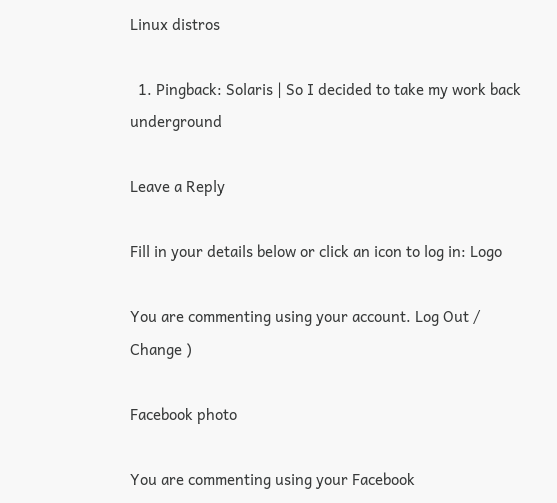Linux distros

  1. Pingback: Solaris | So I decided to take my work back underground

Leave a Reply

Fill in your details below or click an icon to log in: Logo

You are commenting using your account. Log Out /  Change )

Facebook photo

You are commenting using your Facebook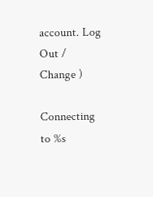account. Log Out /  Change )

Connecting to %s